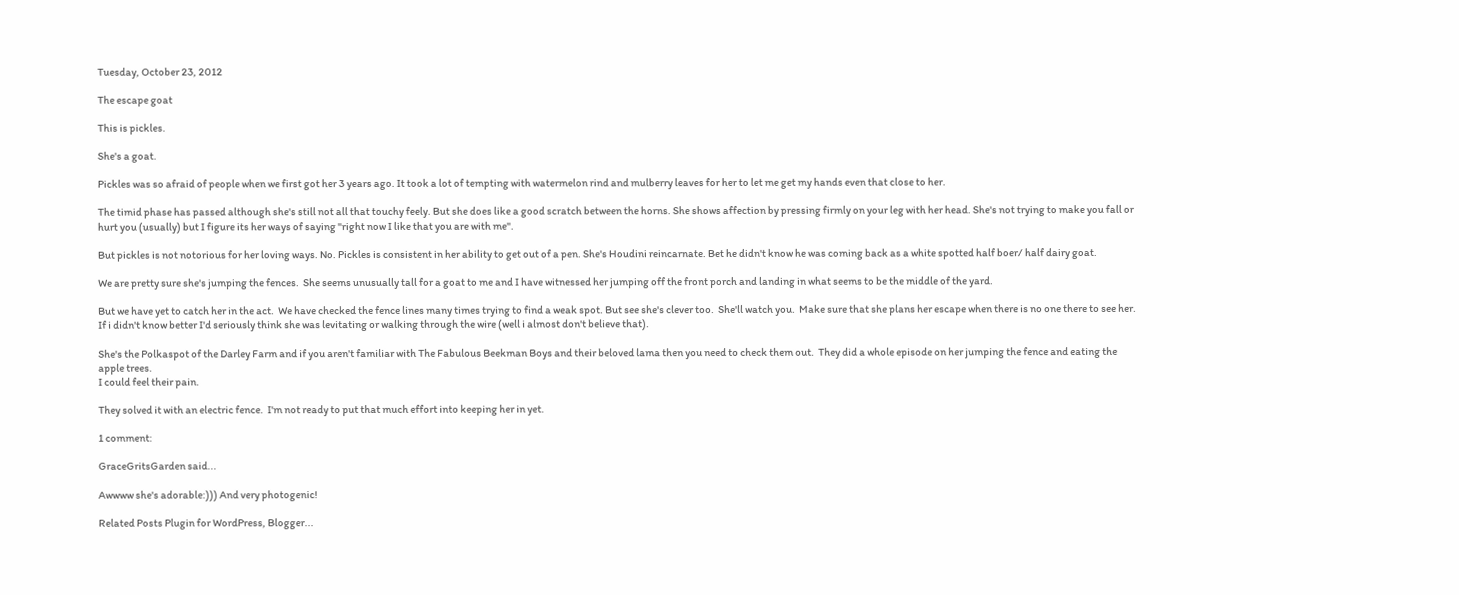Tuesday, October 23, 2012

The escape goat

This is pickles.

She's a goat.

Pickles was so afraid of people when we first got her 3 years ago. It took a lot of tempting with watermelon rind and mulberry leaves for her to let me get my hands even that close to her.

The timid phase has passed although she's still not all that touchy feely. But she does like a good scratch between the horns. She shows affection by pressing firmly on your leg with her head. She's not trying to make you fall or hurt you (usually) but I figure its her ways of saying "right now I like that you are with me".

But pickles is not notorious for her loving ways. No. Pickles is consistent in her ability to get out of a pen. She's Houdini reincarnate. Bet he didn't know he was coming back as a white spotted half boer/ half dairy goat.

We are pretty sure she's jumping the fences.  She seems unusually tall for a goat to me and I have witnessed her jumping off the front porch and landing in what seems to be the middle of the yard.

But we have yet to catch her in the act.  We have checked the fence lines many times trying to find a weak spot. But see she's clever too.  She'll watch you.  Make sure that she plans her escape when there is no one there to see her.  If i didn't know better I'd seriously think she was levitating or walking through the wire (well i almost don't believe that).

She's the Polkaspot of the Darley Farm and if you aren't familiar with The Fabulous Beekman Boys and their beloved lama then you need to check them out.  They did a whole episode on her jumping the fence and eating the apple trees.
I could feel their pain.

They solved it with an electric fence.  I'm not ready to put that much effort into keeping her in yet.

1 comment:

GraceGritsGarden said...

Awwww she's adorable:))) And very photogenic!

Related Posts Plugin for WordPress, Blogger...